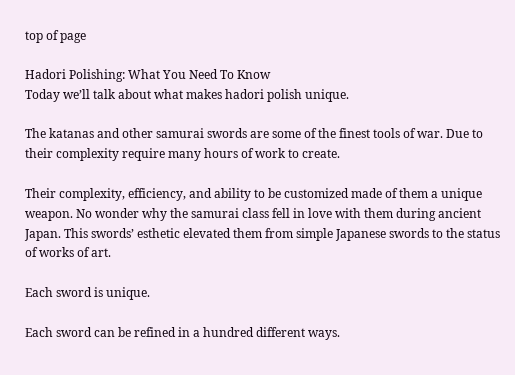top of page

Hadori Polishing: What You Need To Know
Today we’ll talk about what makes hadori polish unique.

The katanas and other samurai swords are some of the finest tools of war. Due to their complexity require many hours of work to create.

Their complexity, efficiency, and ability to be customized made of them a unique weapon. No wonder why the samurai class fell in love with them during ancient Japan. This swords’ esthetic elevated them from simple Japanese swords to the status of works of art.

Each sword is unique.

Each sword can be refined in a hundred different ways.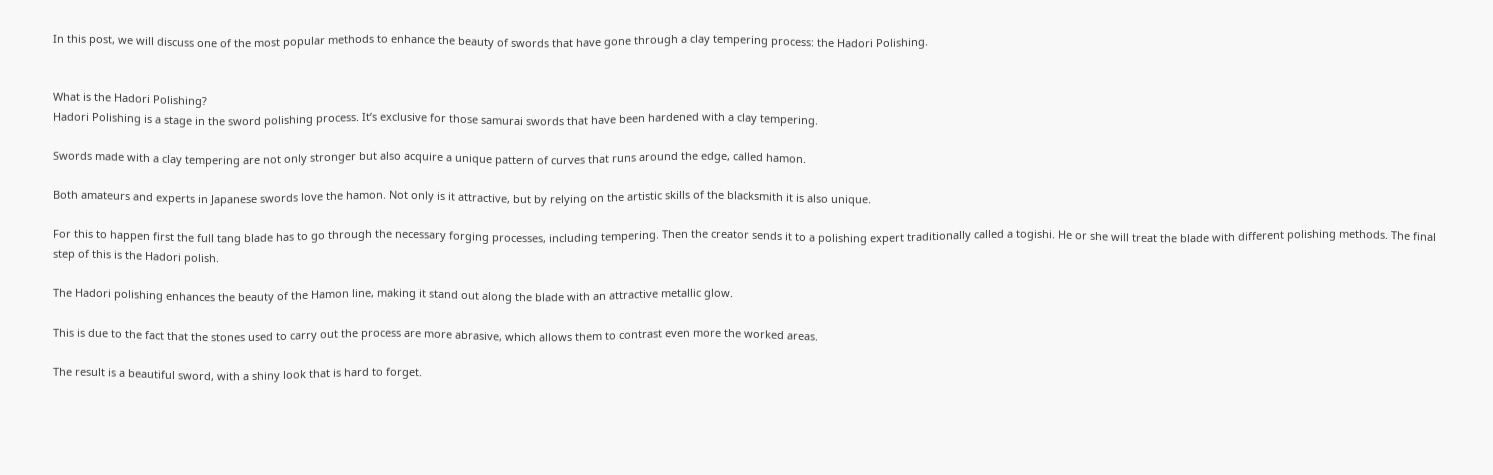In this post, we will discuss one of the most popular methods to enhance the beauty of swords that have gone through a clay tempering process: the Hadori Polishing.


What is the Hadori Polishing?
Hadori Polishing is a stage in the sword polishing process. It’s exclusive for those samurai swords that have been hardened with a clay tempering.

Swords made with a clay tempering are not only stronger but also acquire a unique pattern of curves that runs around the edge, called hamon.

Both amateurs and experts in Japanese swords love the hamon. Not only is it attractive, but by relying on the artistic skills of the blacksmith it is also unique.

For this to happen first the full tang blade has to go through the necessary forging processes, including tempering. Then the creator sends it to a polishing expert traditionally called a togishi. He or she will treat the blade with different polishing methods. The final step of this is the Hadori polish.

The Hadori polishing enhances the beauty of the Hamon line, making it stand out along the blade with an attractive metallic glow.

This is due to the fact that the stones used to carry out the process are more abrasive, which allows them to contrast even more the worked areas.

The result is a beautiful sword, with a shiny look that is hard to forget.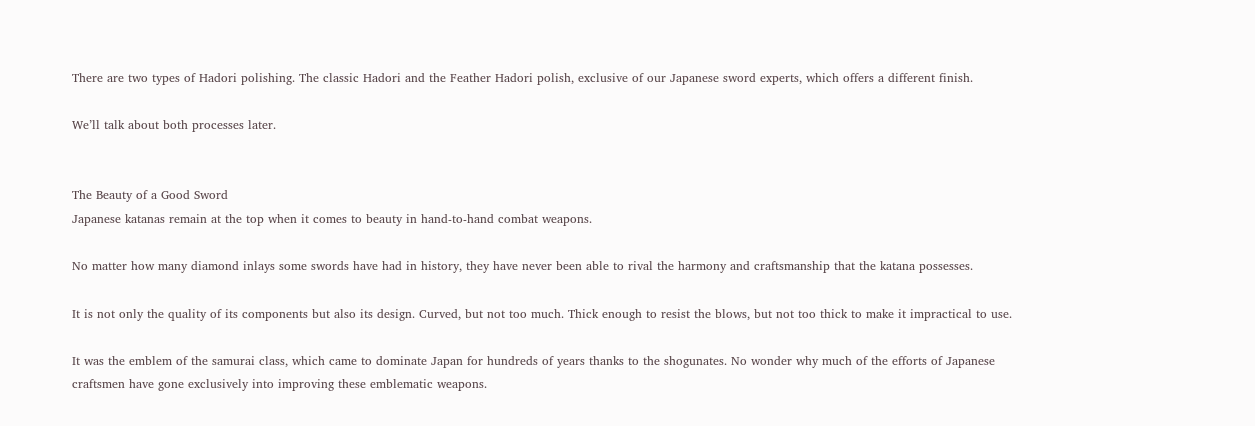There are two types of Hadori polishing. The classic Hadori and the Feather Hadori polish, exclusive of our Japanese sword experts, which offers a different finish.

We’ll talk about both processes later.


The Beauty of a Good Sword
Japanese katanas remain at the top when it comes to beauty in hand-to-hand combat weapons.

No matter how many diamond inlays some swords have had in history, they have never been able to rival the harmony and craftsmanship that the katana possesses.

It is not only the quality of its components but also its design. Curved, but not too much. Thick enough to resist the blows, but not too thick to make it impractical to use.

It was the emblem of the samurai class, which came to dominate Japan for hundreds of years thanks to the shogunates. No wonder why much of the efforts of Japanese craftsmen have gone exclusively into improving these emblematic weapons.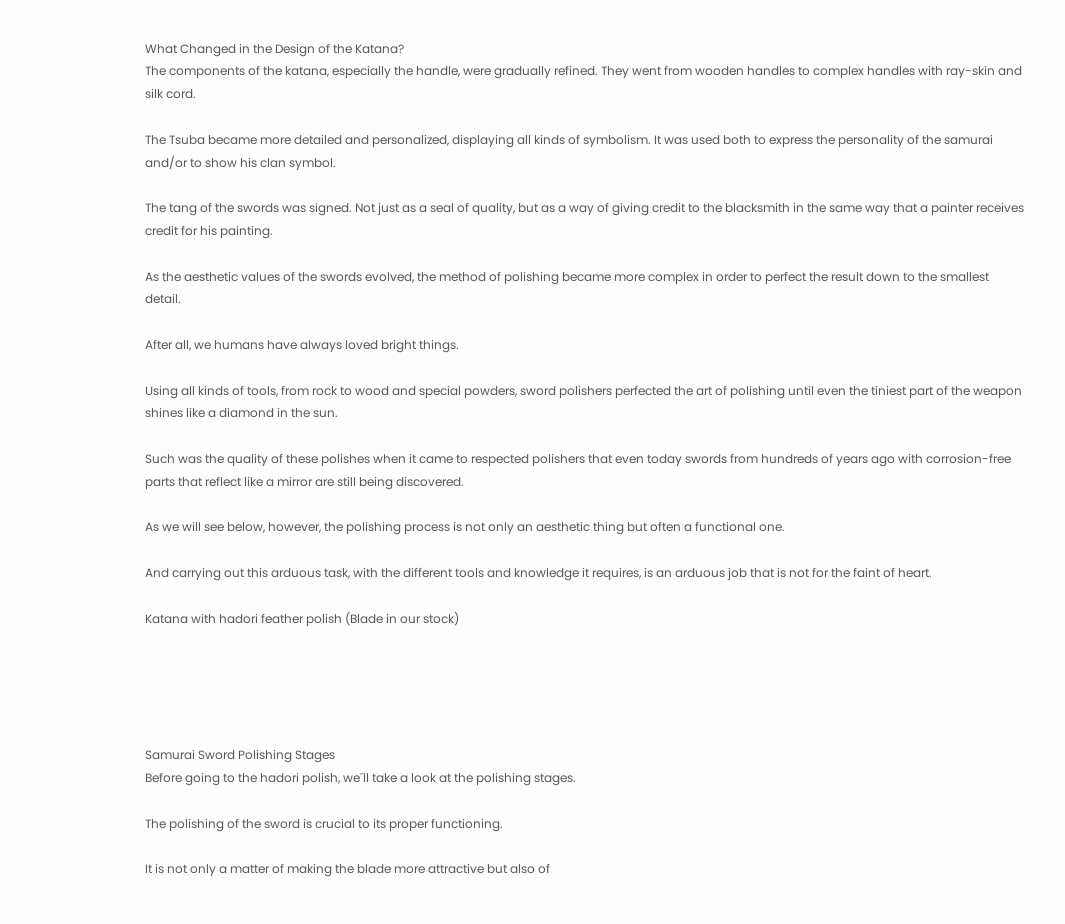What Changed in the Design of the Katana?
The components of the katana, especially the handle, were gradually refined. They went from wooden handles to complex handles with ray-skin and silk cord.

The Tsuba became more detailed and personalized, displaying all kinds of symbolism. It was used both to express the personality of the samurai and/or to show his clan symbol.

The tang of the swords was signed. Not just as a seal of quality, but as a way of giving credit to the blacksmith in the same way that a painter receives credit for his painting.

As the aesthetic values of the swords evolved, the method of polishing became more complex in order to perfect the result down to the smallest detail.

After all, we humans have always loved bright things.

Using all kinds of tools, from rock to wood and special powders, sword polishers perfected the art of polishing until even the tiniest part of the weapon shines like a diamond in the sun.

Such was the quality of these polishes when it came to respected polishers that even today swords from hundreds of years ago with corrosion-free parts that reflect like a mirror are still being discovered.

As we will see below, however, the polishing process is not only an aesthetic thing but often a functional one.

And carrying out this arduous task, with the different tools and knowledge it requires, is an arduous job that is not for the faint of heart.

Katana with hadori feather polish (Blade in our stock)





Samurai Sword Polishing Stages
Before going to the hadori polish, we´ll take a look at the polishing stages.

The polishing of the sword is crucial to its proper functioning.

It is not only a matter of making the blade more attractive but also of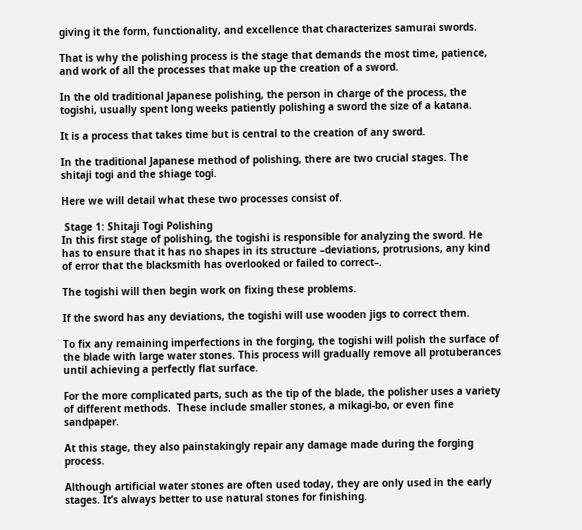giving it the form, functionality, and excellence that characterizes samurai swords.

That is why the polishing process is the stage that demands the most time, patience, and work of all the processes that make up the creation of a sword.

In the old traditional Japanese polishing, the person in charge of the process, the togishi, usually spent long weeks patiently polishing a sword the size of a katana.

It is a process that takes time but is central to the creation of any sword.

In the traditional Japanese method of polishing, there are two crucial stages. The shitaji togi and the shiage togi.

Here we will detail what these two processes consist of.

 Stage 1: Shitaji Togi Polishing
In this first stage of polishing, the togishi is responsible for analyzing the sword. He has to ensure that it has no shapes in its structure –deviations, protrusions, any kind of error that the blacksmith has overlooked or failed to correct–.

The togishi will then begin work on fixing these problems.

If the sword has any deviations, the togishi will use wooden jigs to correct them.

To fix any remaining imperfections in the forging, the togishi will polish the surface of the blade with large water stones. This process will gradually remove all protuberances until achieving a perfectly flat surface.

For the more complicated parts, such as the tip of the blade, the polisher uses a variety of different methods.  These include smaller stones, a mikagi-bo, or even fine sandpaper.

At this stage, they also painstakingly repair any damage made during the forging process.

Although artificial water stones are often used today, they are only used in the early stages. It’s always better to use natural stones for finishing.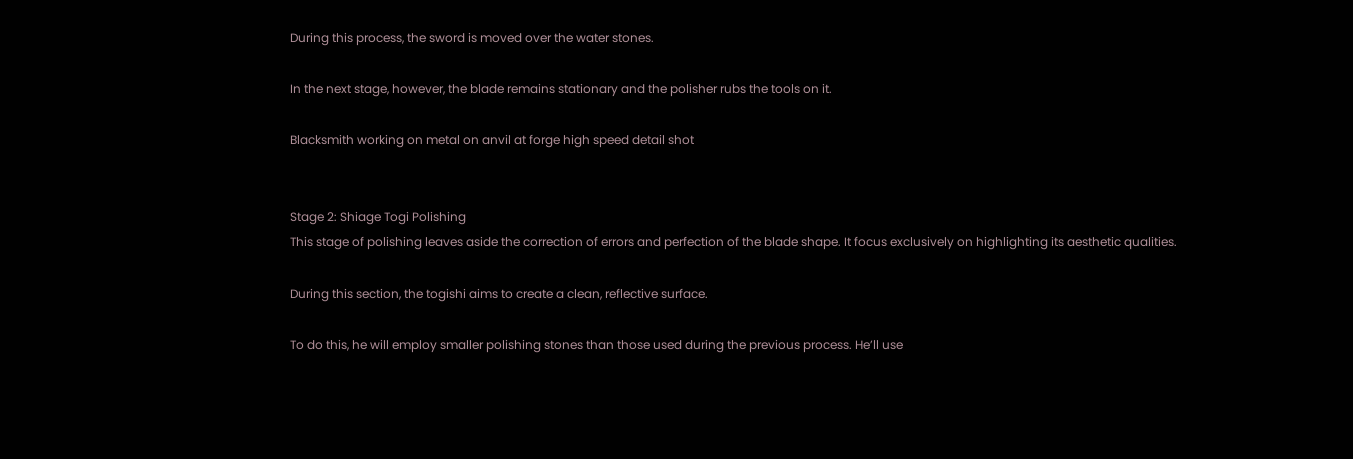During this process, the sword is moved over the water stones.

In the next stage, however, the blade remains stationary and the polisher rubs the tools on it.

Blacksmith working on metal on anvil at forge high speed detail shot


Stage 2: Shiage Togi Polishing
This stage of polishing leaves aside the correction of errors and perfection of the blade shape. It focus exclusively on highlighting its aesthetic qualities.

During this section, the togishi aims to create a clean, reflective surface.

To do this, he will employ smaller polishing stones than those used during the previous process. He’ll use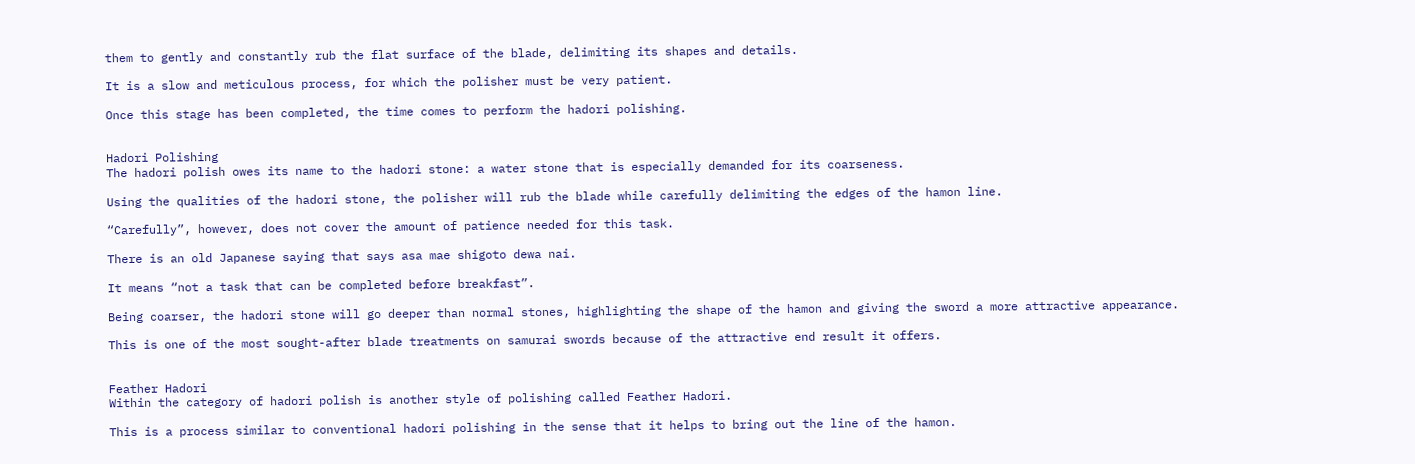them to gently and constantly rub the flat surface of the blade, delimiting its shapes and details.

It is a slow and meticulous process, for which the polisher must be very patient.

Once this stage has been completed, the time comes to perform the hadori polishing.


Hadori Polishing
The hadori polish owes its name to the hadori stone: a water stone that is especially demanded for its coarseness.

Using the qualities of the hadori stone, the polisher will rub the blade while carefully delimiting the edges of the hamon line.

“Carefully”, however, does not cover the amount of patience needed for this task.

There is an old Japanese saying that says asa mae shigoto dewa nai.

It means “not a task that can be completed before breakfast”.

Being coarser, the hadori stone will go deeper than normal stones, highlighting the shape of the hamon and giving the sword a more attractive appearance.

This is one of the most sought-after blade treatments on samurai swords because of the attractive end result it offers.


Feather Hadori
Within the category of hadori polish is another style of polishing called Feather Hadori.

This is a process similar to conventional hadori polishing in the sense that it helps to bring out the line of the hamon.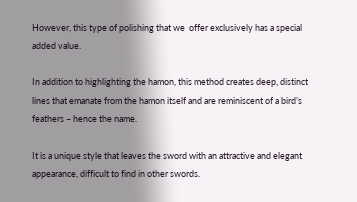However, this type of polishing that we  offer exclusively has a special added value.

In addition to highlighting the hamon, this method creates deep, distinct lines that emanate from the hamon itself and are reminiscent of a bird’s feathers – hence the name.

It is a unique style that leaves the sword with an attractive and elegant appearance, difficult to find in other swords.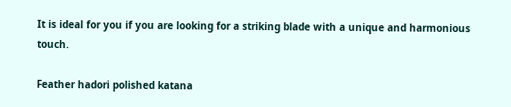It is ideal for you if you are looking for a striking blade with a unique and harmonious touch.

Feather hadori polished katana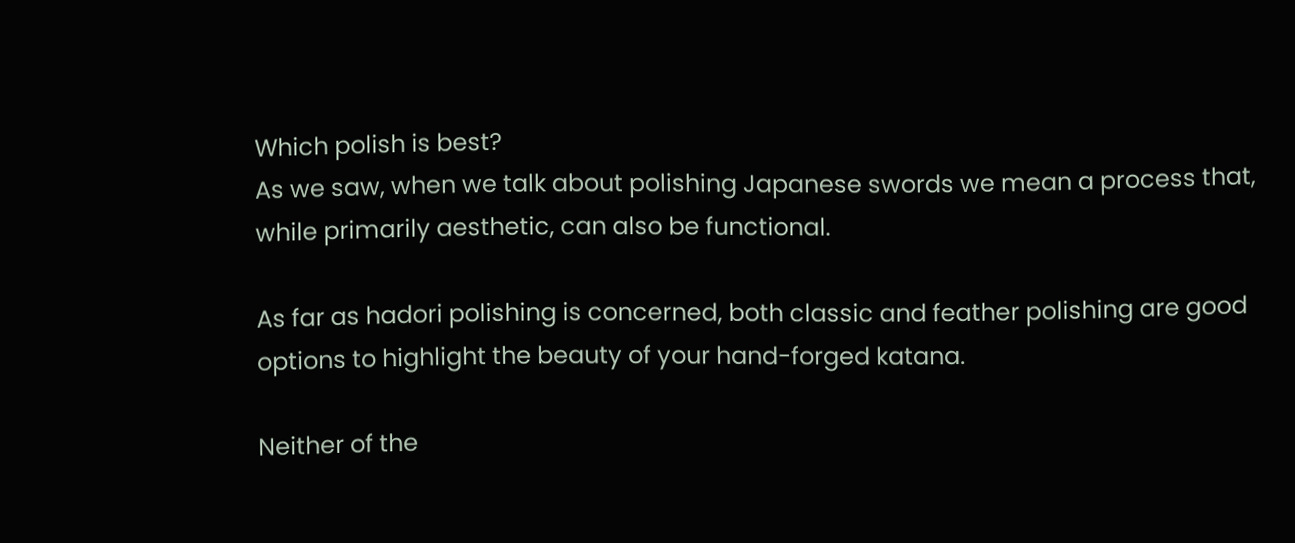Which polish is best?
As we saw, when we talk about polishing Japanese swords we mean a process that, while primarily aesthetic, can also be functional.

As far as hadori polishing is concerned, both classic and feather polishing are good options to highlight the beauty of your hand-forged katana.

Neither of the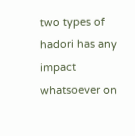two types of hadori has any impact whatsoever on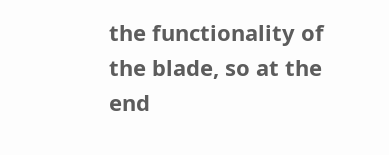the functionality of the blade, so at the end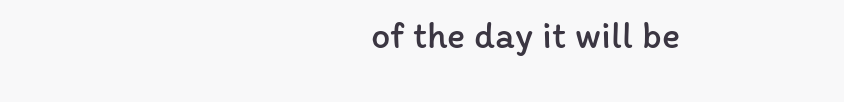of the day it will be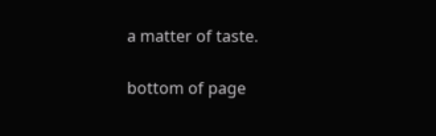a matter of taste.

bottom of page